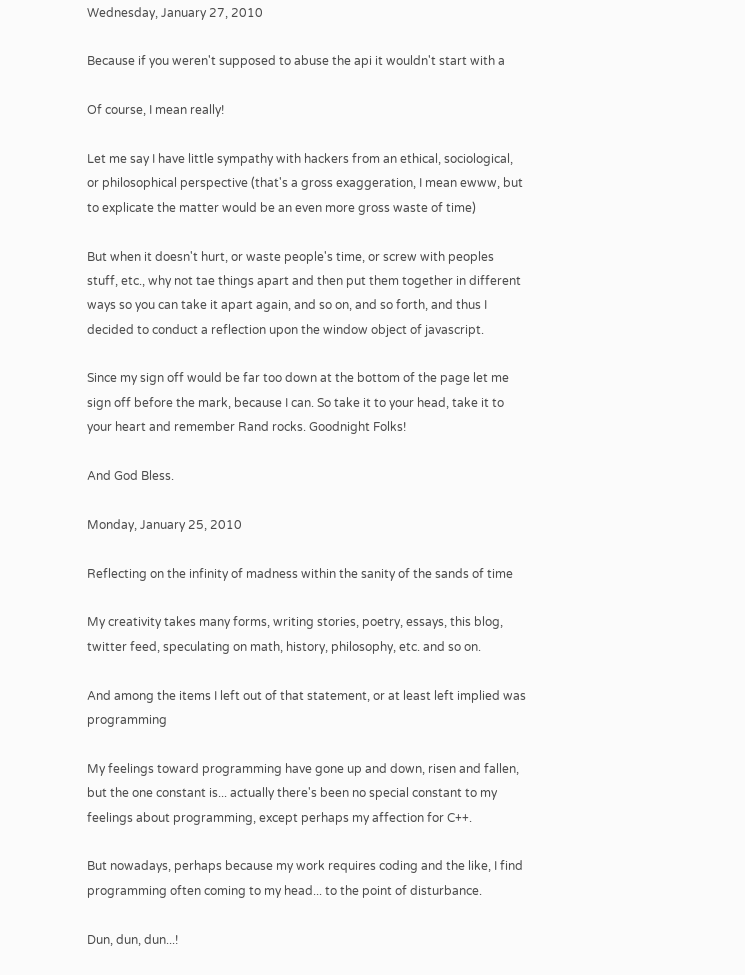Wednesday, January 27, 2010

Because if you weren't supposed to abuse the api it wouldn't start with a

Of course, I mean really!

Let me say I have little sympathy with hackers from an ethical, sociological, or philosophical perspective (that's a gross exaggeration, I mean ewww, but to explicate the matter would be an even more gross waste of time)

But when it doesn't hurt, or waste people's time, or screw with peoples stuff, etc., why not tae things apart and then put them together in different ways so you can take it apart again, and so on, and so forth, and thus I decided to conduct a reflection upon the window object of javascript.

Since my sign off would be far too down at the bottom of the page let me sign off before the mark, because I can. So take it to your head, take it to your heart and remember Rand rocks. Goodnight Folks!

And God Bless.

Monday, January 25, 2010

Reflecting on the infinity of madness within the sanity of the sands of time

My creativity takes many forms, writing stories, poetry, essays, this blog, twitter feed, speculating on math, history, philosophy, etc. and so on.

And among the items I left out of that statement, or at least left implied was programming

My feelings toward programming have gone up and down, risen and fallen, but the one constant is... actually there's been no special constant to my feelings about programming, except perhaps my affection for C++.

But nowadays, perhaps because my work requires coding and the like, I find programming often coming to my head... to the point of disturbance.

Dun, dun, dun...!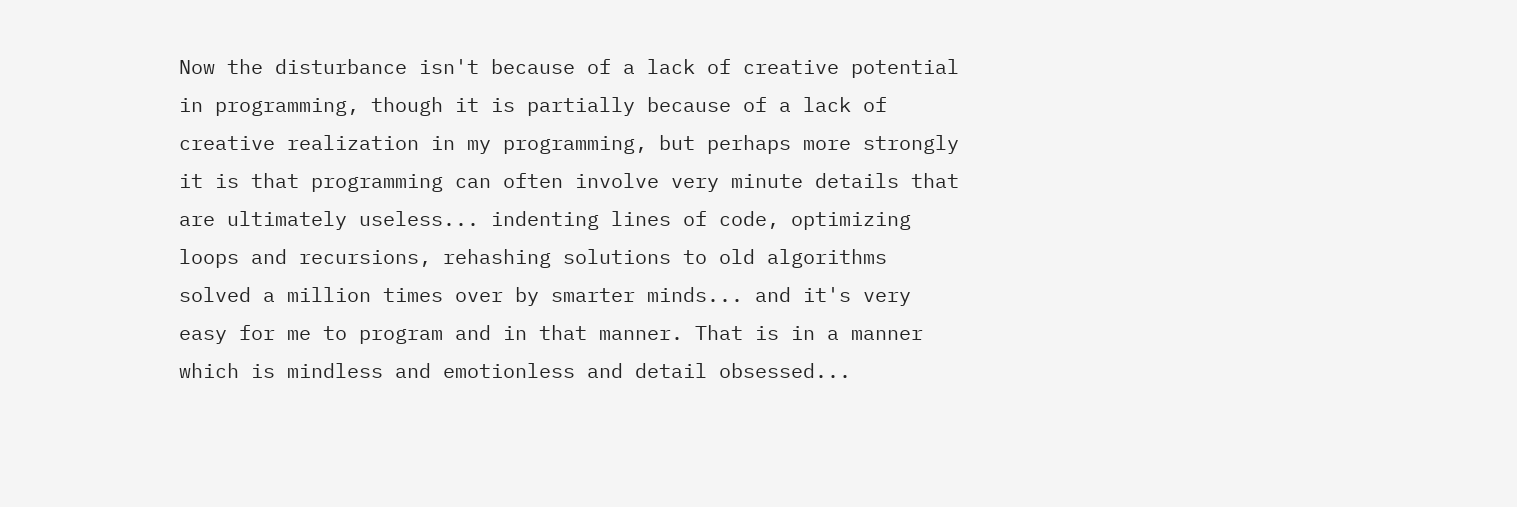Now the disturbance isn't because of a lack of creative potential in programming, though it is partially because of a lack of creative realization in my programming, but perhaps more strongly it is that programming can often involve very minute details that are ultimately useless... indenting lines of code, optimizing loops and recursions, rehashing solutions to old algorithms solved a million times over by smarter minds... and it's very easy for me to program and in that manner. That is in a manner which is mindless and emotionless and detail obsessed...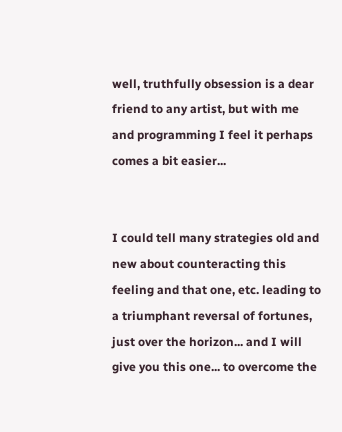well, truthfully obsession is a dear friend to any artist, but with me and programming I feel it perhaps comes a bit easier...


I could tell many strategies old and new about counteracting this feeling and that one, etc. leading to a triumphant reversal of fortunes, just over the horizon... and I will give you this one... to overcome the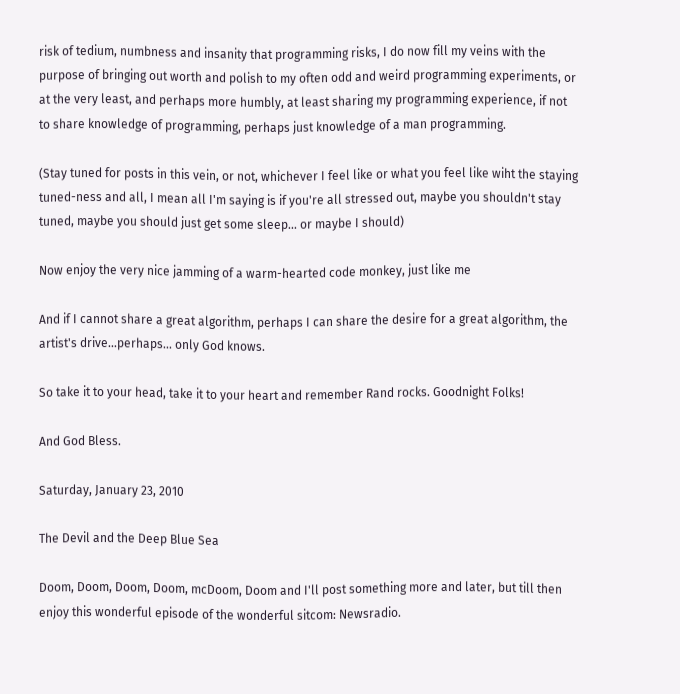risk of tedium, numbness and insanity that programming risks, I do now fill my veins with the purpose of bringing out worth and polish to my often odd and weird programming experiments, or at the very least, and perhaps more humbly, at least sharing my programming experience, if not to share knowledge of programming, perhaps just knowledge of a man programming.

(Stay tuned for posts in this vein, or not, whichever I feel like or what you feel like wiht the staying tuned-ness and all, I mean all I'm saying is if you're all stressed out, maybe you shouldn't stay tuned, maybe you should just get some sleep... or maybe I should)

Now enjoy the very nice jamming of a warm-hearted code monkey, just like me

And if I cannot share a great algorithm, perhaps I can share the desire for a great algorithm, the artist's drive...perhaps... only God knows.

So take it to your head, take it to your heart and remember Rand rocks. Goodnight Folks!

And God Bless.

Saturday, January 23, 2010

The Devil and the Deep Blue Sea

Doom, Doom, Doom, Doom, mcDoom, Doom and I'll post something more and later, but till then enjoy this wonderful episode of the wonderful sitcom: Newsradio.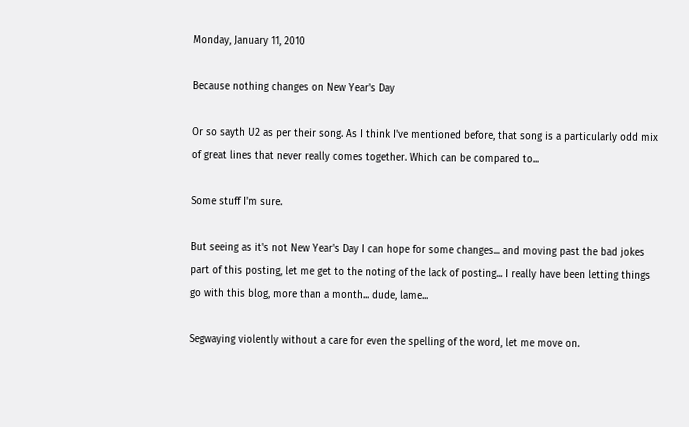Monday, January 11, 2010

Because nothing changes on New Year's Day

Or so sayth U2 as per their song. As I think I've mentioned before, that song is a particularly odd mix of great lines that never really comes together. Which can be compared to...

Some stuff I'm sure.

But seeing as it's not New Year's Day I can hope for some changes... and moving past the bad jokes part of this posting, let me get to the noting of the lack of posting... I really have been letting things go with this blog, more than a month... dude, lame...

Segwaying violently without a care for even the spelling of the word, let me move on.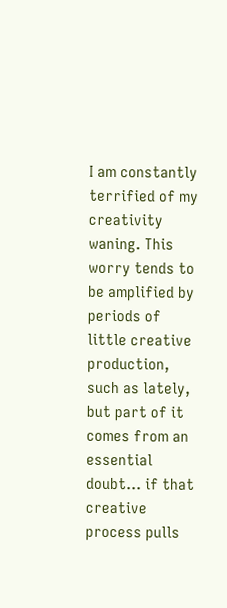I am constantly terrified of my creativity waning. This worry tends to be amplified by periods of little creative production, such as lately, but part of it comes from an essential doubt... if that creative process pulls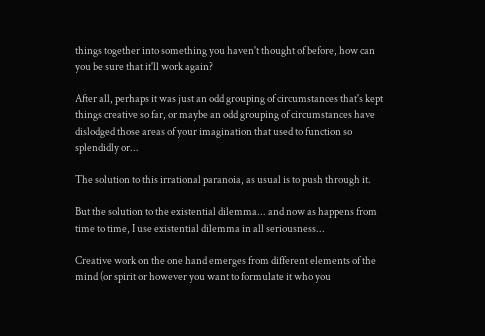things together into something you haven't thought of before, how can you be sure that it'll work again?

After all, perhaps it was just an odd grouping of circumstances that's kept things creative so far, or maybe an odd grouping of circumstances have dislodged those areas of your imagination that used to function so splendidly or...

The solution to this irrational paranoia, as usual is to push through it.

But the solution to the existential dilemma... and now as happens from time to time, I use existential dilemma in all seriousness...

Creative work on the one hand emerges from different elements of the mind (or spirit or however you want to formulate it who you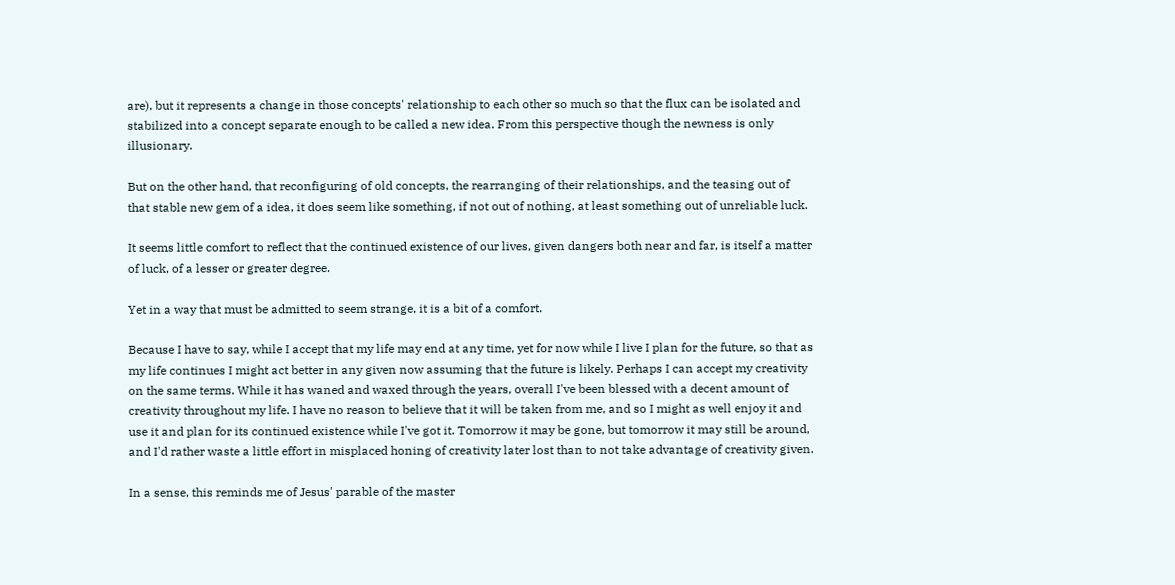are), but it represents a change in those concepts' relationship to each other so much so that the flux can be isolated and stabilized into a concept separate enough to be called a new idea. From this perspective though the newness is only illusionary.

But on the other hand, that reconfiguring of old concepts, the rearranging of their relationships, and the teasing out of that stable new gem of a idea, it does seem like something, if not out of nothing, at least something out of unreliable luck.

It seems little comfort to reflect that the continued existence of our lives, given dangers both near and far, is itself a matter of luck, of a lesser or greater degree.

Yet in a way that must be admitted to seem strange, it is a bit of a comfort.

Because I have to say, while I accept that my life may end at any time, yet for now while I live I plan for the future, so that as my life continues I might act better in any given now assuming that the future is likely. Perhaps I can accept my creativity on the same terms. While it has waned and waxed through the years, overall I've been blessed with a decent amount of creativity throughout my life. I have no reason to believe that it will be taken from me, and so I might as well enjoy it and use it and plan for its continued existence while I've got it. Tomorrow it may be gone, but tomorrow it may still be around, and I'd rather waste a little effort in misplaced honing of creativity later lost than to not take advantage of creativity given.

In a sense, this reminds me of Jesus' parable of the master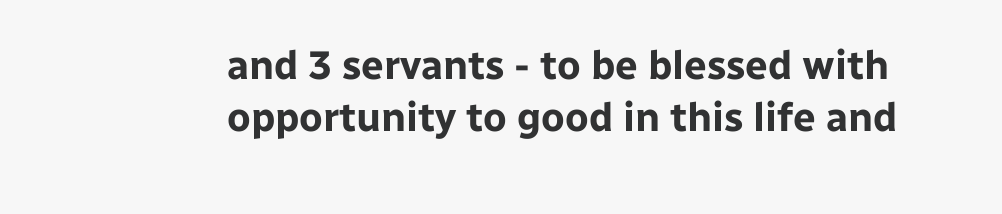and 3 servants - to be blessed with opportunity to good in this life and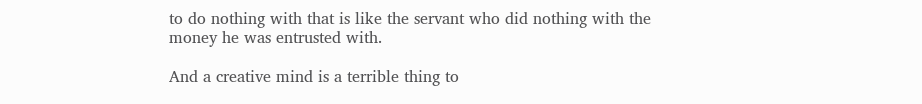to do nothing with that is like the servant who did nothing with the money he was entrusted with.

And a creative mind is a terrible thing to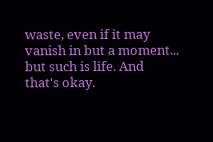waste, even if it may vanish in but a moment... but such is life. And that's okay.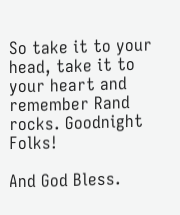So take it to your head, take it to your heart and remember Rand rocks. Goodnight Folks!

And God Bless.